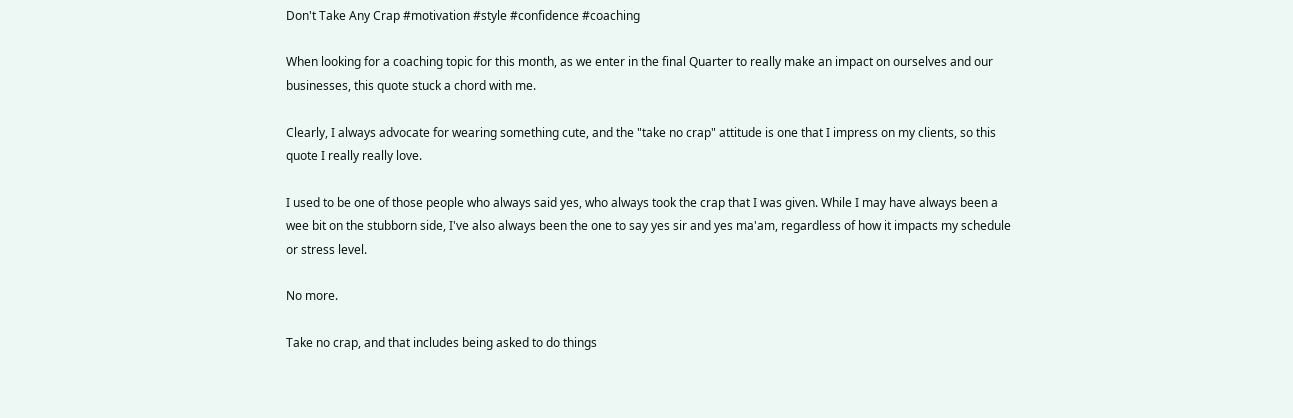Don't Take Any Crap #motivation #style #confidence #coaching

When looking for a coaching topic for this month, as we enter in the final Quarter to really make an impact on ourselves and our businesses, this quote stuck a chord with me.

Clearly, I always advocate for wearing something cute, and the "take no crap" attitude is one that I impress on my clients, so this quote I really really love.

I used to be one of those people who always said yes, who always took the crap that I was given. While I may have always been a wee bit on the stubborn side, I've also always been the one to say yes sir and yes ma'am, regardless of how it impacts my schedule or stress level.

No more.

Take no crap, and that includes being asked to do things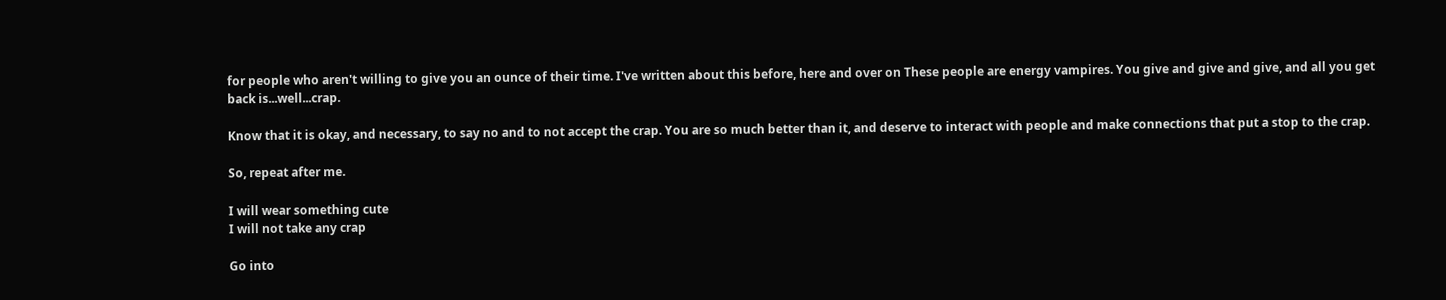for people who aren't willing to give you an ounce of their time. I've written about this before, here and over on These people are energy vampires. You give and give and give, and all you get back is...well...crap.

Know that it is okay, and necessary, to say no and to not accept the crap. You are so much better than it, and deserve to interact with people and make connections that put a stop to the crap.

So, repeat after me.

I will wear something cute
I will not take any crap

Go into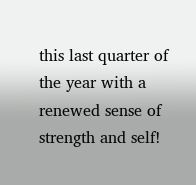this last quarter of the year with a renewed sense of strength and self!